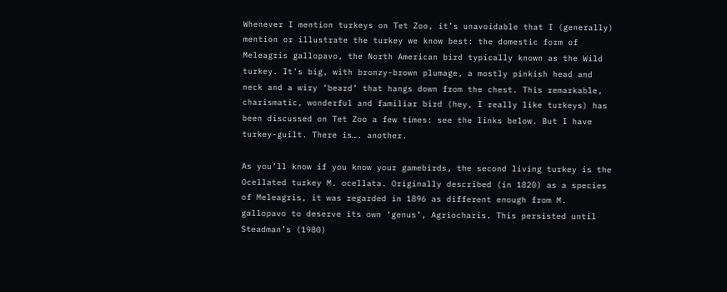Whenever I mention turkeys on Tet Zoo, it’s unavoidable that I (generally) mention or illustrate the turkey we know best: the domestic form of Meleagris gallopavo, the North American bird typically known as the Wild turkey. It’s big, with bronzy-brown plumage, a mostly pinkish head and neck and a wiry ‘beard’ that hangs down from the chest. This remarkable, charismatic, wonderful and familiar bird (hey, I really like turkeys) has been discussed on Tet Zoo a few times: see the links below. But I have turkey-guilt. There is…. another.

As you’ll know if you know your gamebirds, the second living turkey is the Ocellated turkey M. ocellata. Originally described (in 1820) as a species of Meleagris, it was regarded in 1896 as different enough from M. gallopavo to deserve its own ‘genus’, Agriocharis. This persisted until Steadman’s (1980)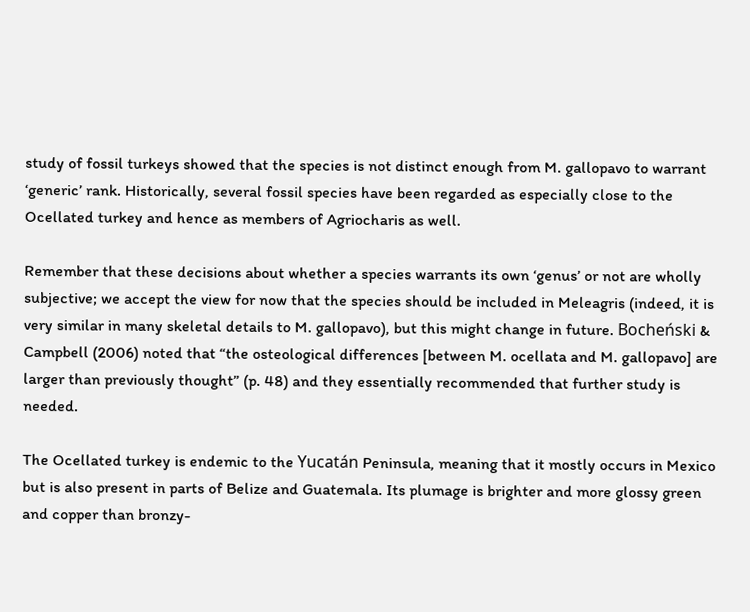study of fossil turkeys showed that the species is not distinct enough from M. gallopavo to warrant ‘generic’ rank. Historically, several fossil species have been regarded as especially close to the Ocellated turkey and hence as members of Agriocharis as well.

Remember that these decisions about whether a species warrants its own ‘genus’ or not are wholly subjective; we accept the view for now that the species should be included in Meleagris (indeed, it is very similar in many skeletal details to M. gallopavo), but this might change in future. Bocheński & Campbell (2006) noted that “the osteological differences [between M. ocellata and M. gallopavo] are larger than previously thought” (p. 48) and they essentially recommended that further study is needed.

The Ocellated turkey is endemic to the Yucatán Peninsula, meaning that it mostly occurs in Mexico but is also present in parts of Belize and Guatemala. Its plumage is brighter and more glossy green and copper than bronzy-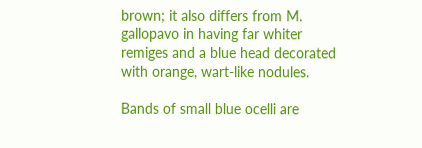brown; it also differs from M. gallopavo in having far whiter remiges and a blue head decorated with orange, wart-like nodules.

Bands of small blue ocelli are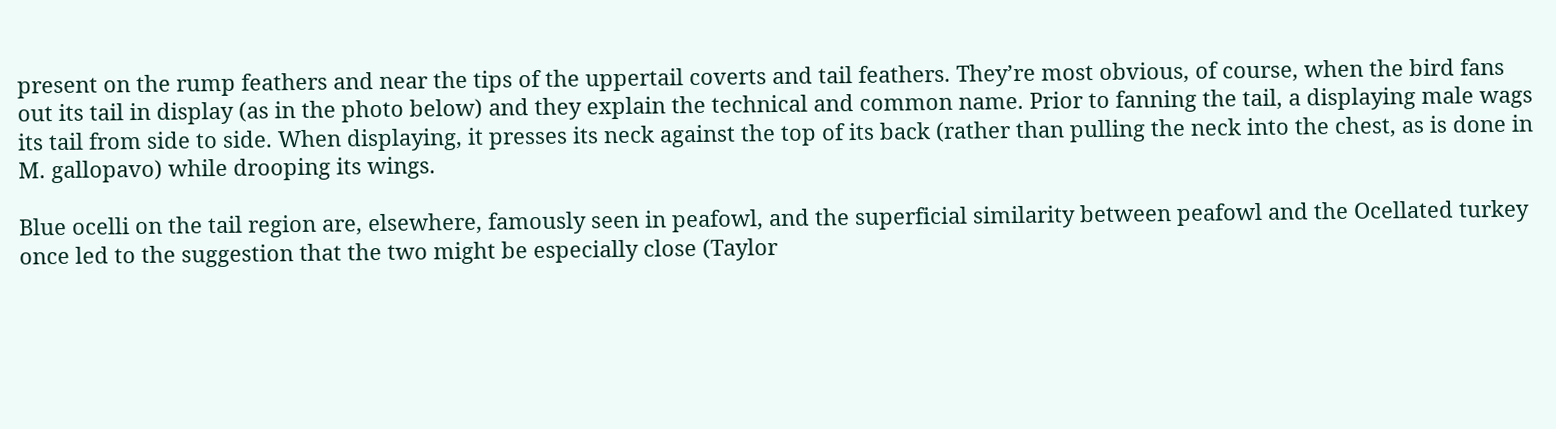present on the rump feathers and near the tips of the uppertail coverts and tail feathers. They’re most obvious, of course, when the bird fans out its tail in display (as in the photo below) and they explain the technical and common name. Prior to fanning the tail, a displaying male wags its tail from side to side. When displaying, it presses its neck against the top of its back (rather than pulling the neck into the chest, as is done in M. gallopavo) while drooping its wings.

Blue ocelli on the tail region are, elsewhere, famously seen in peafowl, and the superficial similarity between peafowl and the Ocellated turkey once led to the suggestion that the two might be especially close (Taylor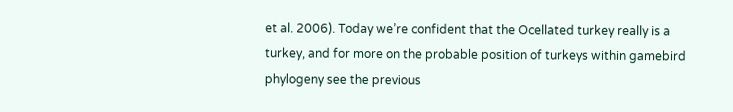et al. 2006). Today we’re confident that the Ocellated turkey really is a turkey, and for more on the probable position of turkeys within gamebird phylogeny see the previous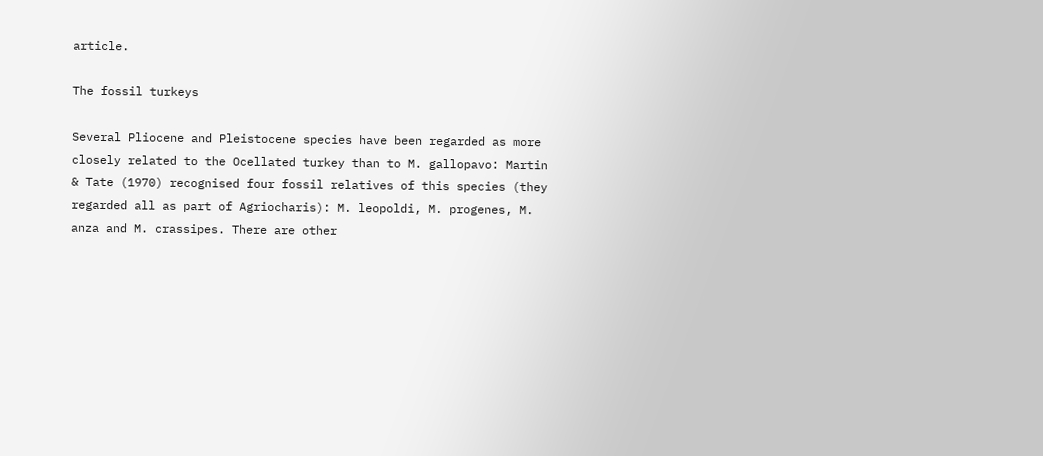article.

The fossil turkeys

Several Pliocene and Pleistocene species have been regarded as more closely related to the Ocellated turkey than to M. gallopavo: Martin & Tate (1970) recognised four fossil relatives of this species (they regarded all as part of Agriocharis): M. leopoldi, M. progenes, M. anza and M. crassipes. There are other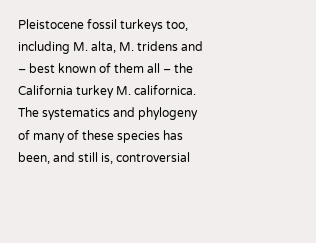Pleistocene fossil turkeys too, including M. alta, M. tridens and – best known of them all – the California turkey M. californica. The systematics and phylogeny of many of these species has been, and still is, controversial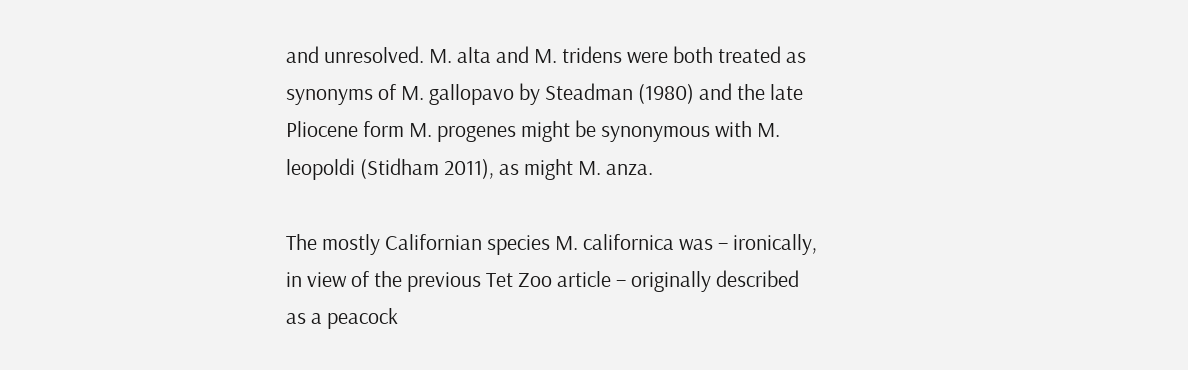and unresolved. M. alta and M. tridens were both treated as synonyms of M. gallopavo by Steadman (1980) and the late Pliocene form M. progenes might be synonymous with M. leopoldi (Stidham 2011), as might M. anza.

The mostly Californian species M. californica was – ironically, in view of the previous Tet Zoo article – originally described as a peacock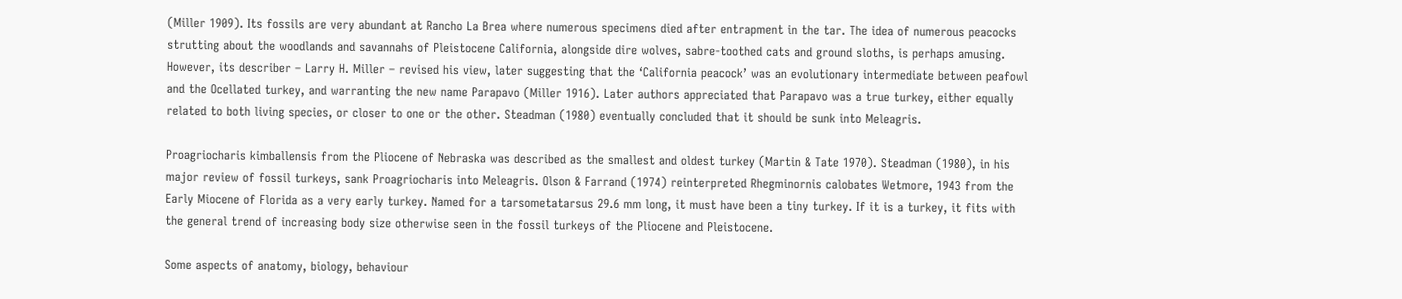(Miller 1909). Its fossils are very abundant at Rancho La Brea where numerous specimens died after entrapment in the tar. The idea of numerous peacocks strutting about the woodlands and savannahs of Pleistocene California, alongside dire wolves, sabre-toothed cats and ground sloths, is perhaps amusing. However, its describer – Larry H. Miller – revised his view, later suggesting that the ‘California peacock’ was an evolutionary intermediate between peafowl and the Ocellated turkey, and warranting the new name Parapavo (Miller 1916). Later authors appreciated that Parapavo was a true turkey, either equally related to both living species, or closer to one or the other. Steadman (1980) eventually concluded that it should be sunk into Meleagris.

Proagriocharis kimballensis from the Pliocene of Nebraska was described as the smallest and oldest turkey (Martin & Tate 1970). Steadman (1980), in his major review of fossil turkeys, sank Proagriocharis into Meleagris. Olson & Farrand (1974) reinterpreted Rhegminornis calobates Wetmore, 1943 from the Early Miocene of Florida as a very early turkey. Named for a tarsometatarsus 29.6 mm long, it must have been a tiny turkey. If it is a turkey, it fits with the general trend of increasing body size otherwise seen in the fossil turkeys of the Pliocene and Pleistocene.

Some aspects of anatomy, biology, behaviour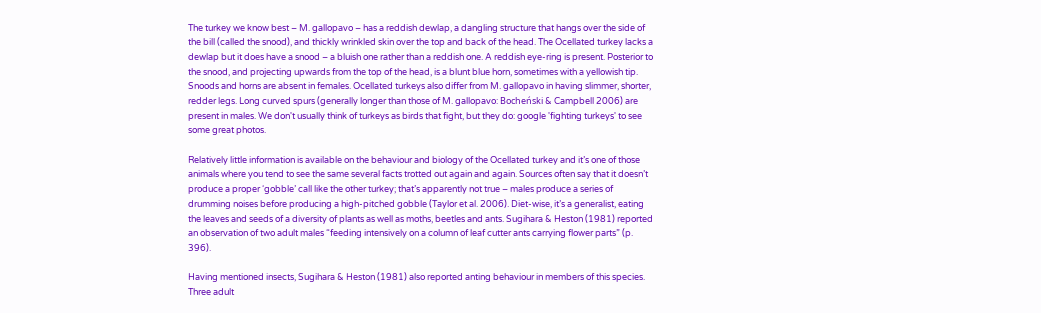The turkey we know best – M. gallopavo – has a reddish dewlap, a dangling structure that hangs over the side of the bill (called the snood), and thickly wrinkled skin over the top and back of the head. The Ocellated turkey lacks a dewlap but it does have a snood – a bluish one rather than a reddish one. A reddish eye-ring is present. Posterior to the snood, and projecting upwards from the top of the head, is a blunt blue horn, sometimes with a yellowish tip. Snoods and horns are absent in females. Ocellated turkeys also differ from M. gallopavo in having slimmer, shorter, redder legs. Long curved spurs (generally longer than those of M. gallopavo: Bocheński & Campbell 2006) are present in males. We don't usually think of turkeys as birds that fight, but they do: google 'fighting turkeys' to see some great photos.

Relatively little information is available on the behaviour and biology of the Ocellated turkey and it’s one of those animals where you tend to see the same several facts trotted out again and again. Sources often say that it doesn’t produce a proper ‘gobble’ call like the other turkey; that’s apparently not true – males produce a series of drumming noises before producing a high-pitched gobble (Taylor et al. 2006). Diet-wise, it’s a generalist, eating the leaves and seeds of a diversity of plants as well as moths, beetles and ants. Sugihara & Heston (1981) reported an observation of two adult males “feeding intensively on a column of leaf cutter ants carrying flower parts” (p. 396).

Having mentioned insects, Sugihara & Heston (1981) also reported anting behaviour in members of this species. Three adult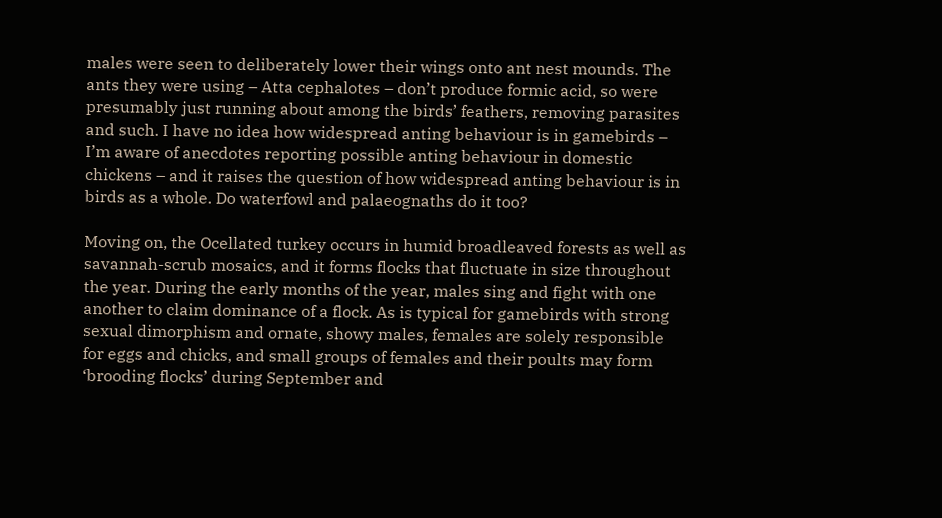males were seen to deliberately lower their wings onto ant nest mounds. The ants they were using – Atta cephalotes – don’t produce formic acid, so were presumably just running about among the birds’ feathers, removing parasites and such. I have no idea how widespread anting behaviour is in gamebirds – I’m aware of anecdotes reporting possible anting behaviour in domestic chickens – and it raises the question of how widespread anting behaviour is in birds as a whole. Do waterfowl and palaeognaths do it too?

Moving on, the Ocellated turkey occurs in humid broadleaved forests as well as savannah-scrub mosaics, and it forms flocks that fluctuate in size throughout the year. During the early months of the year, males sing and fight with one another to claim dominance of a flock. As is typical for gamebirds with strong sexual dimorphism and ornate, showy males, females are solely responsible for eggs and chicks, and small groups of females and their poults may form ‘brooding flocks’ during September and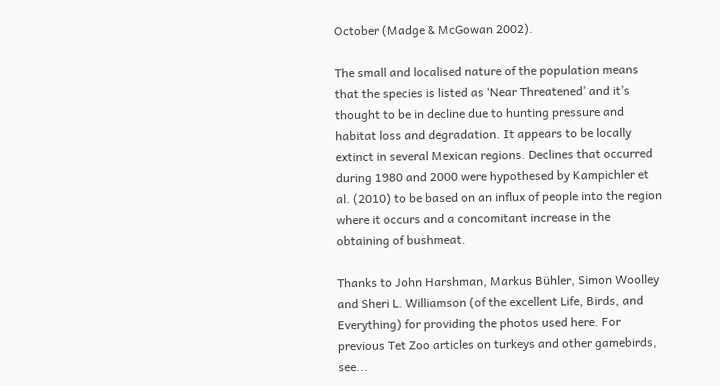October (Madge & McGowan 2002).

The small and localised nature of the population means that the species is listed as ‘Near Threatened’ and it’s thought to be in decline due to hunting pressure and habitat loss and degradation. It appears to be locally extinct in several Mexican regions. Declines that occurred during 1980 and 2000 were hypothesed by Kampichler et al. (2010) to be based on an influx of people into the region where it occurs and a concomitant increase in the obtaining of bushmeat.

Thanks to John Harshman, Markus Bühler, Simon Woolley and Sheri L. Williamson (of the excellent Life, Birds, and Everything) for providing the photos used here. For previous Tet Zoo articles on turkeys and other gamebirds, see...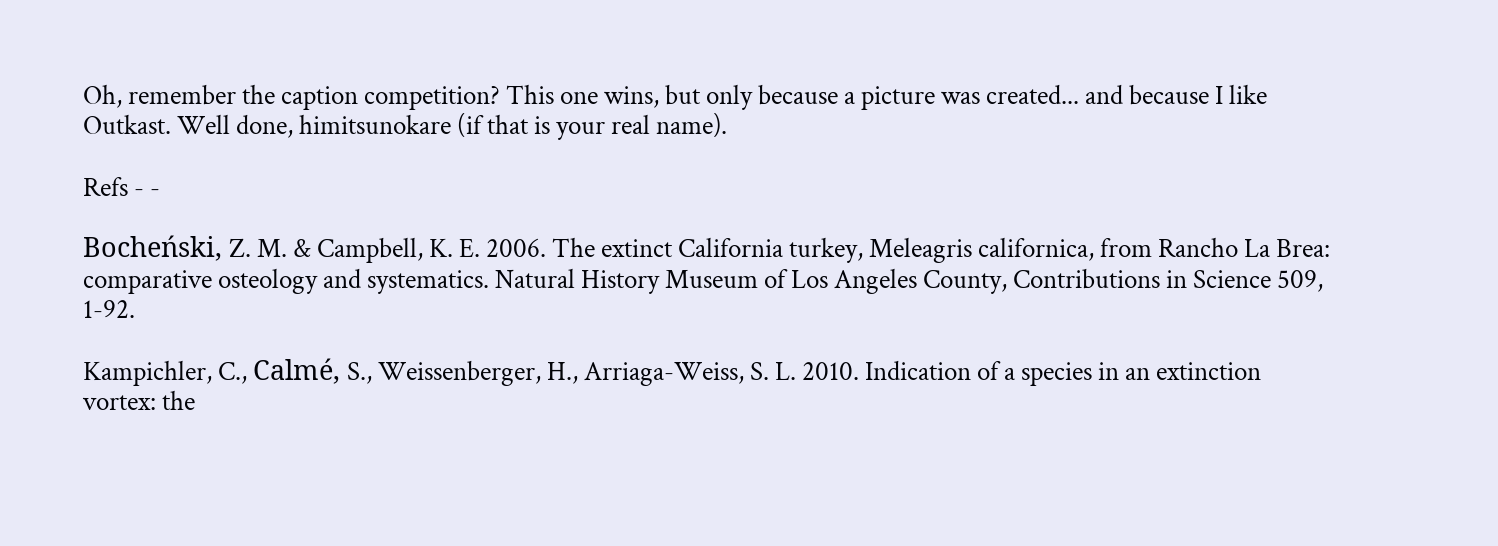Oh, remember the caption competition? This one wins, but only because a picture was created... and because I like Outkast. Well done, himitsunokare (if that is your real name).

Refs - -

Bocheński, Z. M. & Campbell, K. E. 2006. The extinct California turkey, Meleagris californica, from Rancho La Brea: comparative osteology and systematics. Natural History Museum of Los Angeles County, Contributions in Science 509, 1-92.

Kampichler, C., Calmé, S., Weissenberger, H., Arriaga-Weiss, S. L. 2010. Indication of a species in an extinction vortex: the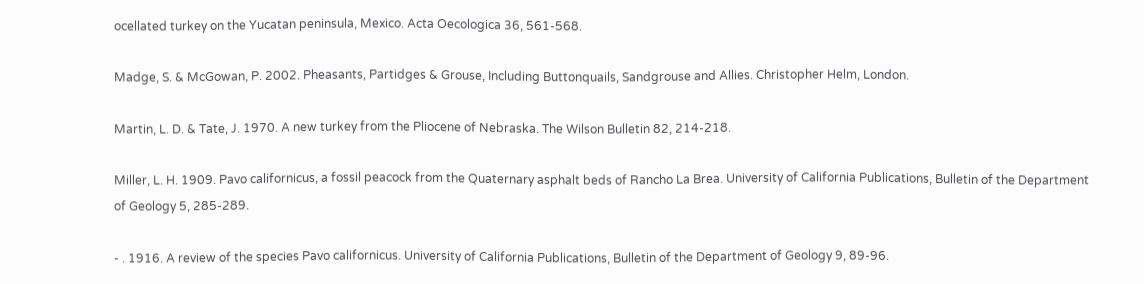ocellated turkey on the Yucatan peninsula, Mexico. Acta Oecologica 36, 561-568.

Madge, S. & McGowan, P. 2002. Pheasants, Partidges & Grouse, Including Buttonquails, Sandgrouse and Allies. Christopher Helm, London.

Martin, L. D. & Tate, J. 1970. A new turkey from the Pliocene of Nebraska. The Wilson Bulletin 82, 214-218.

Miller, L. H. 1909. Pavo californicus, a fossil peacock from the Quaternary asphalt beds of Rancho La Brea. University of California Publications, Bulletin of the Department of Geology 5, 285-289.

- . 1916. A review of the species Pavo californicus. University of California Publications, Bulletin of the Department of Geology 9, 89-96.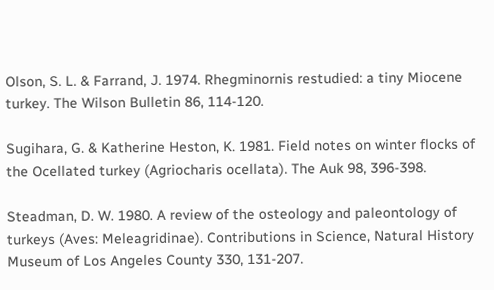Olson, S. L. & Farrand, J. 1974. Rhegminornis restudied: a tiny Miocene turkey. The Wilson Bulletin 86, 114-120.

Sugihara, G. & Katherine Heston, K. 1981. Field notes on winter flocks of the Ocellated turkey (Agriocharis ocellata). The Auk 98, 396-398.

Steadman, D. W. 1980. A review of the osteology and paleontology of turkeys (Aves: Meleagridinae). Contributions in Science, Natural History Museum of Los Angeles County 330, 131-207.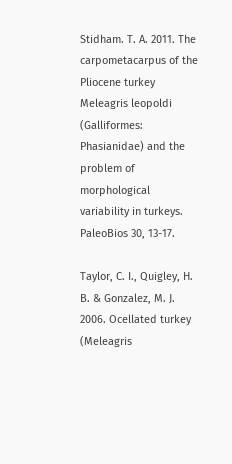Stidham. T. A. 2011. The carpometacarpus of the Pliocene turkey Meleagris leopoldi (Galliformes: Phasianidae) and the problem of morphological variability in turkeys. PaleoBios 30, 13-17.

Taylor, C. I., Quigley, H. B. & Gonzalez, M. J. 2006. Ocellated turkey (Meleagris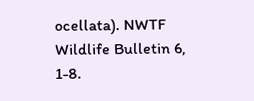ocellata). NWTF Wildlife Bulletin 6, 1-8.